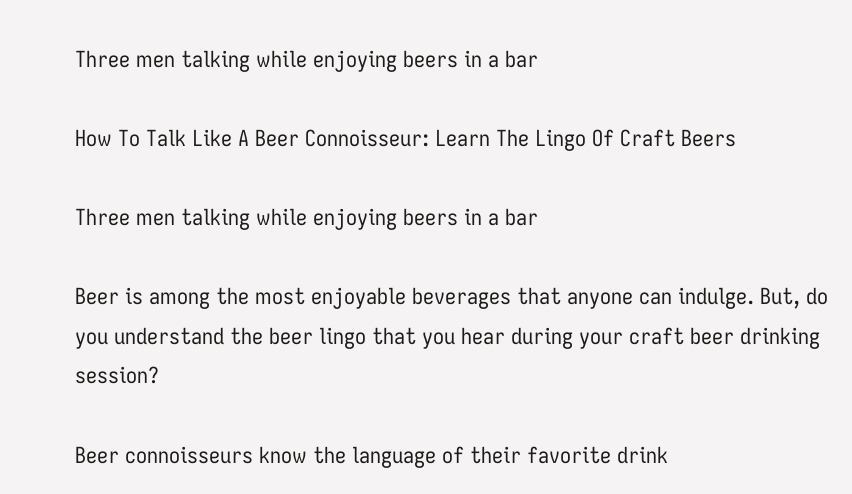Three men talking while enjoying beers in a bar

How To Talk Like A Beer Connoisseur: Learn The Lingo Of Craft Beers

Three men talking while enjoying beers in a bar

Beer is among the most enjoyable beverages that anyone can indulge. But, do you understand the beer lingo that you hear during your craft beer drinking session?

Beer connoisseurs know the language of their favorite drink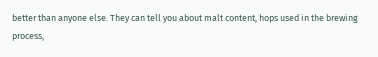better than anyone else. They can tell you about malt content, hops used in the brewing process,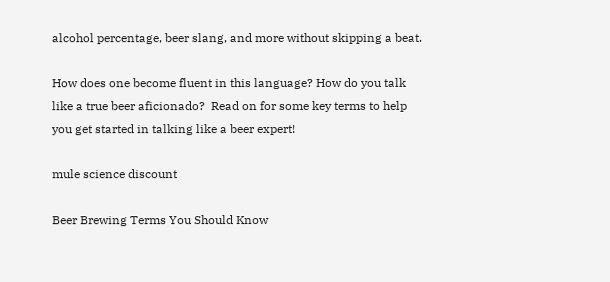alcohol percentage, beer slang, and more without skipping a beat.

How does one become fluent in this language? How do you talk like a true beer aficionado?  Read on for some key terms to help you get started in talking like a beer expert!

mule science discount

Beer Brewing Terms You Should Know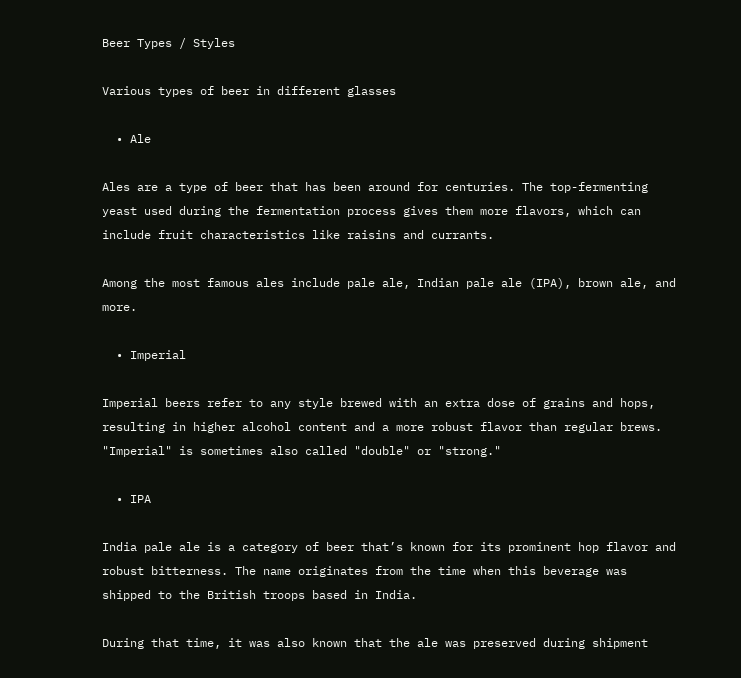Beer Types / Styles

Various types of beer in different glasses

  • Ale

Ales are a type of beer that has been around for centuries. The top-fermenting yeast used during the fermentation process gives them more flavors, which can include fruit characteristics like raisins and currants.

Among the most famous ales include pale ale, Indian pale ale (IPA), brown ale, and more.

  • Imperial

Imperial beers refer to any style brewed with an extra dose of grains and hops, resulting in higher alcohol content and a more robust flavor than regular brews. "Imperial" is sometimes also called "double" or "strong."

  • IPA

India pale ale is a category of beer that’s known for its prominent hop flavor and robust bitterness. The name originates from the time when this beverage was shipped to the British troops based in India.

During that time, it was also known that the ale was preserved during shipment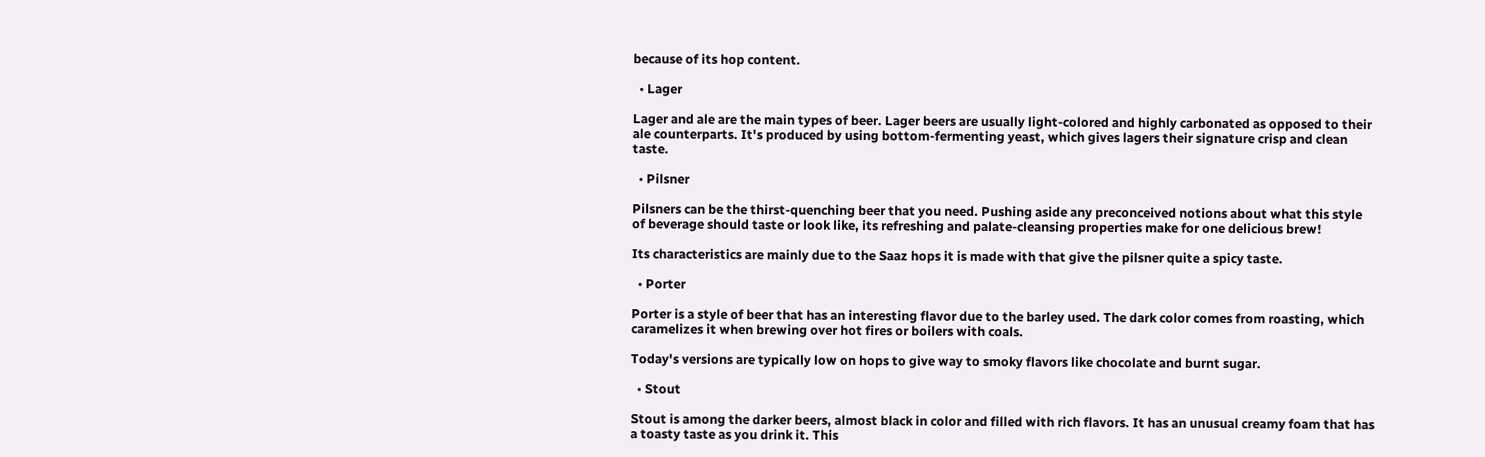because of its hop content.

  • Lager

Lager and ale are the main types of beer. Lager beers are usually light-colored and highly carbonated as opposed to their ale counterparts. It's produced by using bottom-fermenting yeast, which gives lagers their signature crisp and clean taste.

  • Pilsner

Pilsners can be the thirst-quenching beer that you need. Pushing aside any preconceived notions about what this style of beverage should taste or look like, its refreshing and palate-cleansing properties make for one delicious brew!

Its characteristics are mainly due to the Saaz hops it is made with that give the pilsner quite a spicy taste.

  • Porter

Porter is a style of beer that has an interesting flavor due to the barley used. The dark color comes from roasting, which caramelizes it when brewing over hot fires or boilers with coals.

Today's versions are typically low on hops to give way to smoky flavors like chocolate and burnt sugar.

  • Stout

Stout is among the darker beers, almost black in color and filled with rich flavors. It has an unusual creamy foam that has a toasty taste as you drink it. This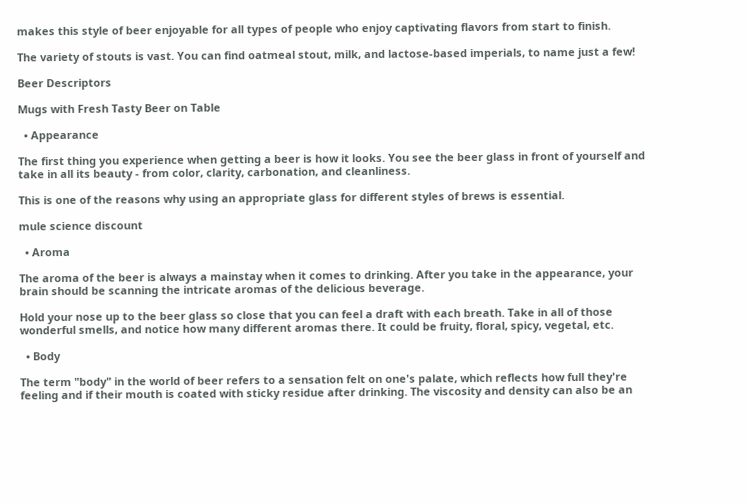makes this style of beer enjoyable for all types of people who enjoy captivating flavors from start to finish.

The variety of stouts is vast. You can find oatmeal stout, milk, and lactose-based imperials, to name just a few!

Beer Descriptors

Mugs with Fresh Tasty Beer on Table

  • Appearance

The first thing you experience when getting a beer is how it looks. You see the beer glass in front of yourself and take in all its beauty - from color, clarity, carbonation, and cleanliness.

This is one of the reasons why using an appropriate glass for different styles of brews is essential.

mule science discount

  • Aroma

The aroma of the beer is always a mainstay when it comes to drinking. After you take in the appearance, your brain should be scanning the intricate aromas of the delicious beverage.

Hold your nose up to the beer glass so close that you can feel a draft with each breath. Take in all of those wonderful smells, and notice how many different aromas there. It could be fruity, floral, spicy, vegetal, etc.

  • Body

The term "body" in the world of beer refers to a sensation felt on one's palate, which reflects how full they're feeling and if their mouth is coated with sticky residue after drinking. The viscosity and density can also be an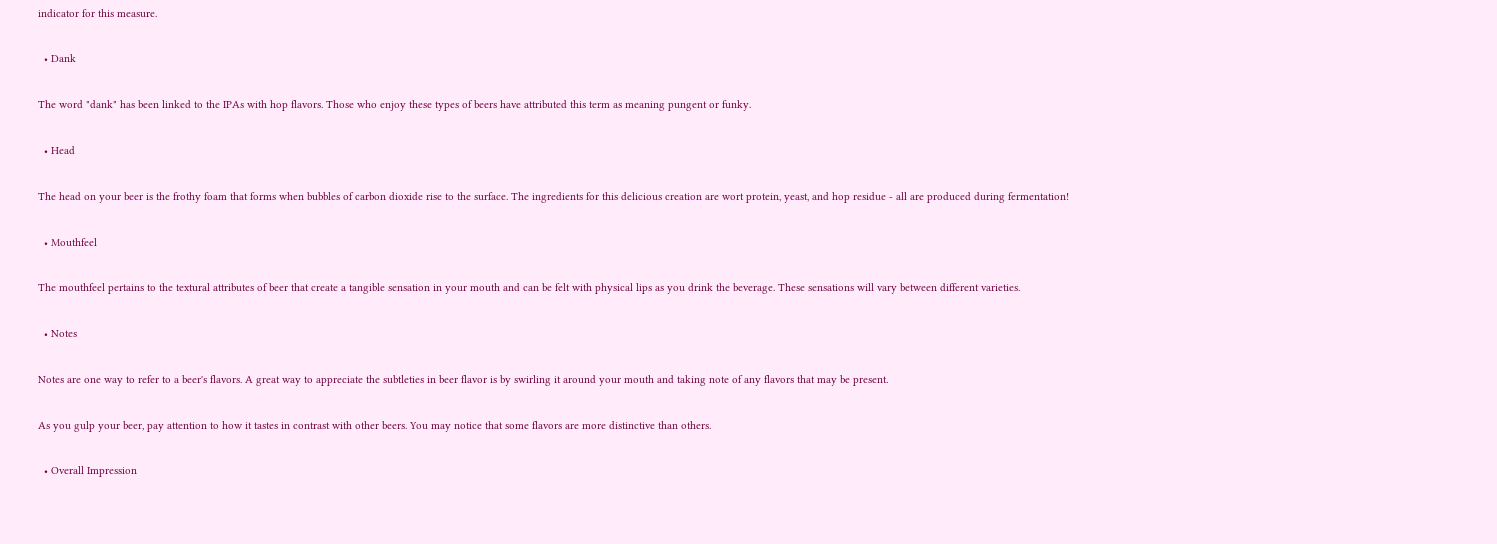indicator for this measure.

  • Dank

The word "dank" has been linked to the IPAs with hop flavors. Those who enjoy these types of beers have attributed this term as meaning pungent or funky.

  • Head

The head on your beer is the frothy foam that forms when bubbles of carbon dioxide rise to the surface. The ingredients for this delicious creation are wort protein, yeast, and hop residue - all are produced during fermentation!

  • Mouthfeel

The mouthfeel pertains to the textural attributes of beer that create a tangible sensation in your mouth and can be felt with physical lips as you drink the beverage. These sensations will vary between different varieties.

  • Notes

Notes are one way to refer to a beer's flavors. A great way to appreciate the subtleties in beer flavor is by swirling it around your mouth and taking note of any flavors that may be present.

As you gulp your beer, pay attention to how it tastes in contrast with other beers. You may notice that some flavors are more distinctive than others.

  • Overall Impression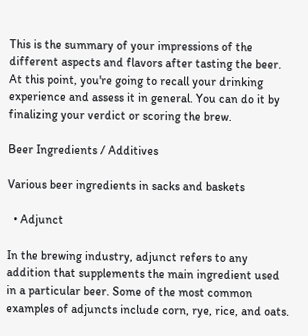This is the summary of your impressions of the different aspects and flavors after tasting the beer. At this point, you're going to recall your drinking experience and assess it in general. You can do it by finalizing your verdict or scoring the brew.

Beer Ingredients / Additives

Various beer ingredients in sacks and baskets

  • Adjunct

In the brewing industry, adjunct refers to any addition that supplements the main ingredient used in a particular beer. Some of the most common examples of adjuncts include corn, rye, rice, and oats.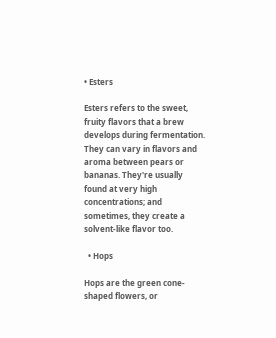• Esters

Esters refers to the sweet, fruity flavors that a brew develops during fermentation. They can vary in flavors and aroma between pears or bananas. They're usually found at very high concentrations; and sometimes, they create a solvent-like flavor too.

  • Hops

Hops are the green cone-shaped flowers, or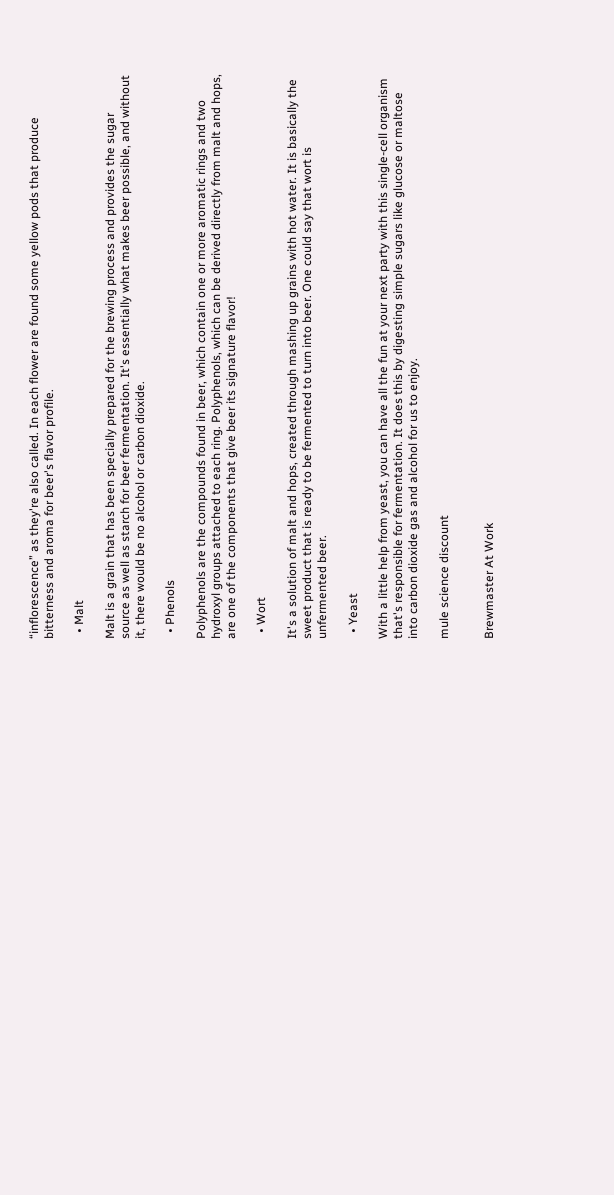“inflorescence” as they're also called. In each flower are found some yellow pods that produce bitterness and aroma for beer's flavor profile.

  • Malt

Malt is a grain that has been specially prepared for the brewing process and provides the sugar source as well as starch for beer fermentation. It's essentially what makes beer possible, and without it, there would be no alcohol or carbon dioxide.

  • Phenols

Polyphenols are the compounds found in beer, which contain one or more aromatic rings and two hydroxyl groups attached to each ring. Polyphenols, which can be derived directly from malt and hops, are one of the components that give beer its signature flavor!

  • Wort

It's a solution of malt and hops, created through mashing up grains with hot water. It is basically the sweet product that is ready to be fermented to turn into beer. One could say that wort is unfermented beer.

  • Yeast

With a little help from yeast, you can have all the fun at your next party with this single-cell organism that's responsible for fermentation. It does this by digesting simple sugars like glucose or maltose into carbon dioxide gas and alcohol for us to enjoy.

mule science discount


Brewmaster At Work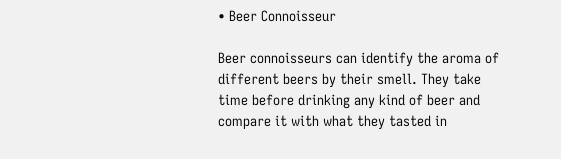• Beer Connoisseur

Beer connoisseurs can identify the aroma of different beers by their smell. They take time before drinking any kind of beer and compare it with what they tasted in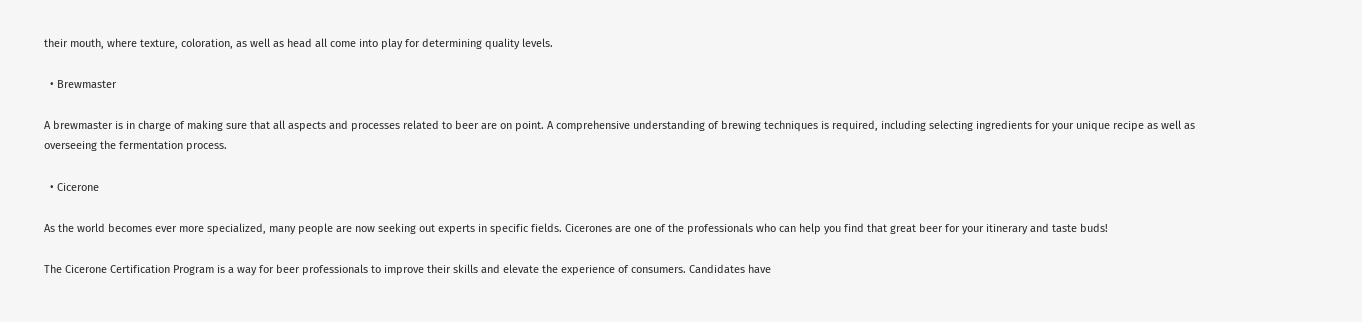their mouth, where texture, coloration, as well as head all come into play for determining quality levels.

  • Brewmaster

A brewmaster is in charge of making sure that all aspects and processes related to beer are on point. A comprehensive understanding of brewing techniques is required, including selecting ingredients for your unique recipe as well as overseeing the fermentation process.

  • Cicerone

As the world becomes ever more specialized, many people are now seeking out experts in specific fields. Cicerones are one of the professionals who can help you find that great beer for your itinerary and taste buds!

The Cicerone Certification Program is a way for beer professionals to improve their skills and elevate the experience of consumers. Candidates have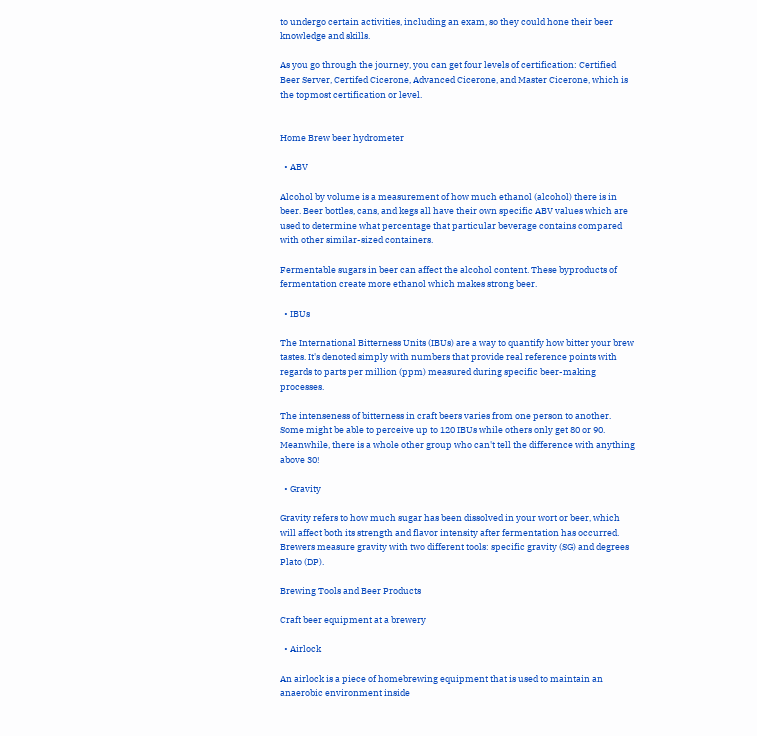to undergo certain activities, including an exam, so they could hone their beer knowledge and skills.

As you go through the journey, you can get four levels of certification: Certified Beer Server, Certifed Cicerone, Advanced Cicerone, and Master Cicerone, which is the topmost certification or level.


Home Brew beer hydrometer

  • ABV

Alcohol by volume is a measurement of how much ethanol (alcohol) there is in beer. Beer bottles, cans, and kegs all have their own specific ABV values which are used to determine what percentage that particular beverage contains compared with other similar-sized containers.

Fermentable sugars in beer can affect the alcohol content. These byproducts of fermentation create more ethanol which makes strong beer.

  • IBUs

The International Bitterness Units (IBUs) are a way to quantify how bitter your brew tastes. It's denoted simply with numbers that provide real reference points with regards to parts per million (ppm) measured during specific beer-making processes.

The intenseness of bitterness in craft beers varies from one person to another. Some might be able to perceive up to 120 IBUs while others only get 80 or 90. Meanwhile, there is a whole other group who can't tell the difference with anything above 30!

  • Gravity

Gravity refers to how much sugar has been dissolved in your wort or beer, which will affect both its strength and flavor intensity after fermentation has occurred. Brewers measure gravity with two different tools: specific gravity (SG) and degrees Plato (DP).

Brewing Tools and Beer Products

Craft beer equipment at a brewery

  • Airlock

An airlock is a piece of homebrewing equipment that is used to maintain an anaerobic environment inside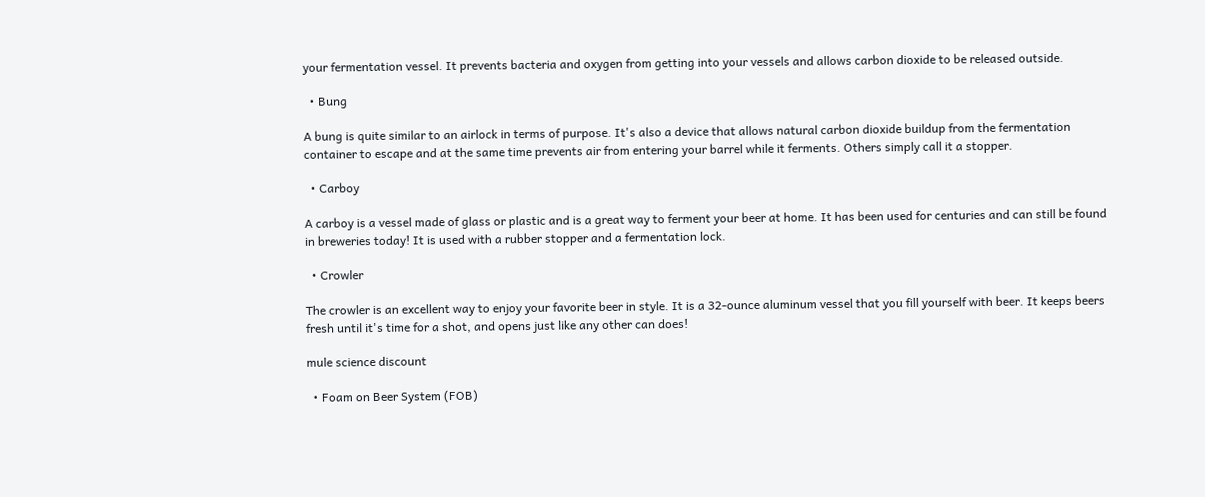your fermentation vessel. It prevents bacteria and oxygen from getting into your vessels and allows carbon dioxide to be released outside.

  • Bung

A bung is quite similar to an airlock in terms of purpose. It's also a device that allows natural carbon dioxide buildup from the fermentation container to escape and at the same time prevents air from entering your barrel while it ferments. Others simply call it a stopper.

  • Carboy

A carboy is a vessel made of glass or plastic and is a great way to ferment your beer at home. It has been used for centuries and can still be found in breweries today! It is used with a rubber stopper and a fermentation lock.

  • Crowler

The crowler is an excellent way to enjoy your favorite beer in style. It is a 32-ounce aluminum vessel that you fill yourself with beer. It keeps beers fresh until it's time for a shot, and opens just like any other can does!

mule science discount

  • Foam on Beer System (FOB)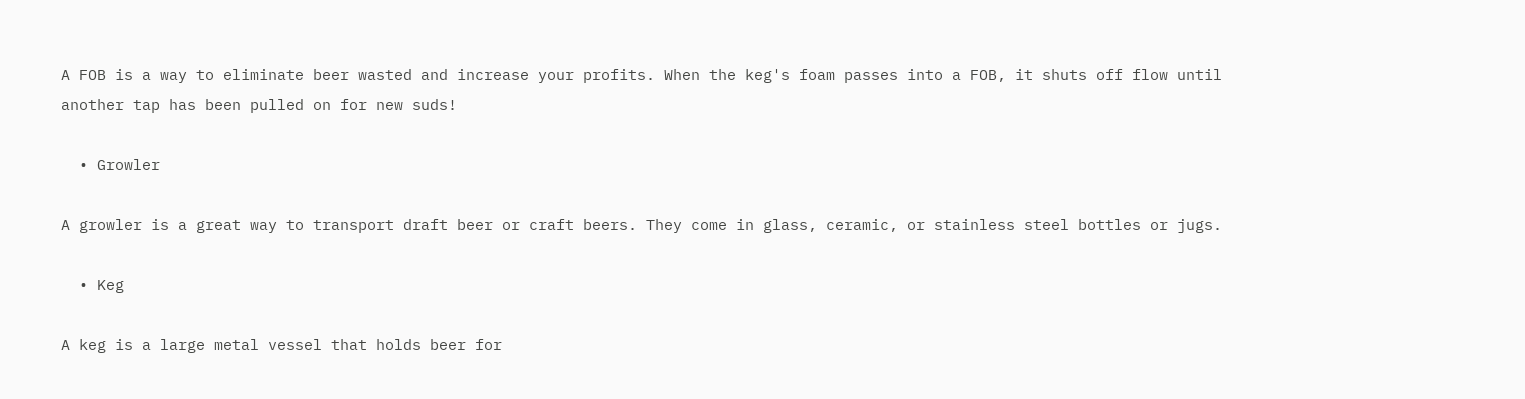A FOB is a way to eliminate beer wasted and increase your profits. When the keg's foam passes into a FOB, it shuts off flow until another tap has been pulled on for new suds!

  • Growler

A growler is a great way to transport draft beer or craft beers. They come in glass, ceramic, or stainless steel bottles or jugs.

  • Keg

A keg is a large metal vessel that holds beer for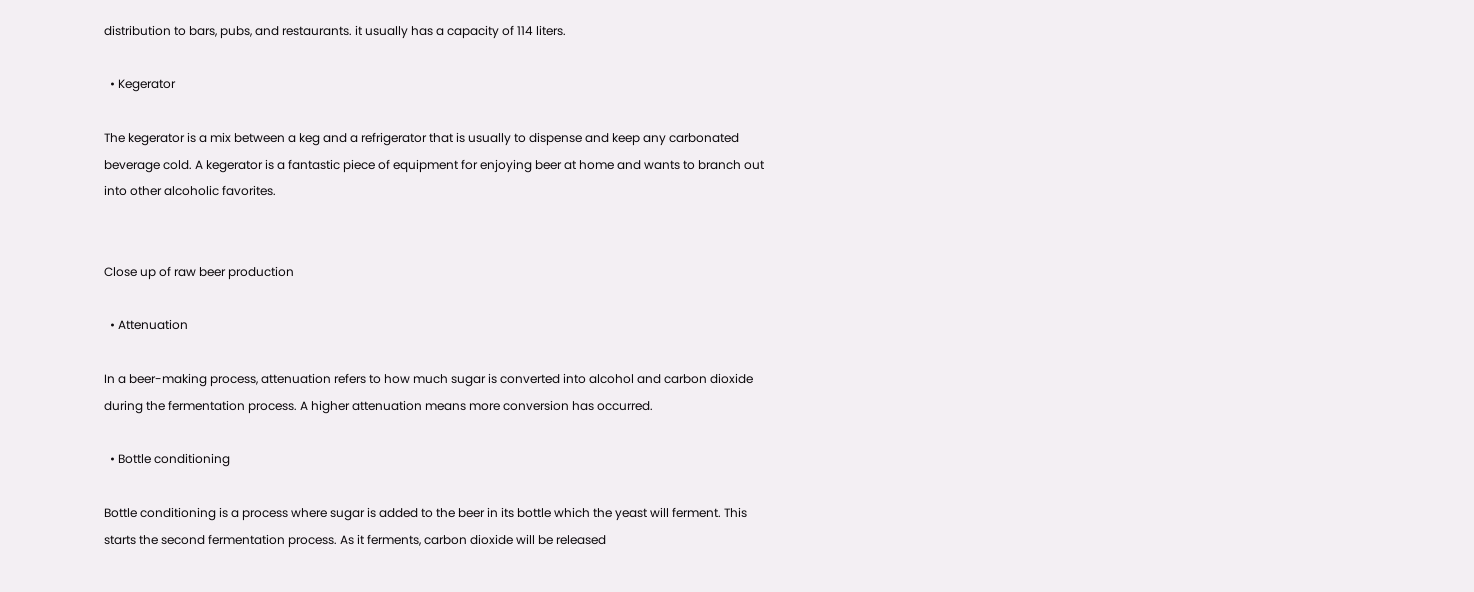distribution to bars, pubs, and restaurants. it usually has a capacity of 114 liters.

  • Kegerator

The kegerator is a mix between a keg and a refrigerator that is usually to dispense and keep any carbonated beverage cold. A kegerator is a fantastic piece of equipment for enjoying beer at home and wants to branch out into other alcoholic favorites.


Close up of raw beer production

  • Attenuation

In a beer-making process, attenuation refers to how much sugar is converted into alcohol and carbon dioxide during the fermentation process. A higher attenuation means more conversion has occurred.

  • Bottle conditioning

Bottle conditioning is a process where sugar is added to the beer in its bottle which the yeast will ferment. This starts the second fermentation process. As it ferments, carbon dioxide will be released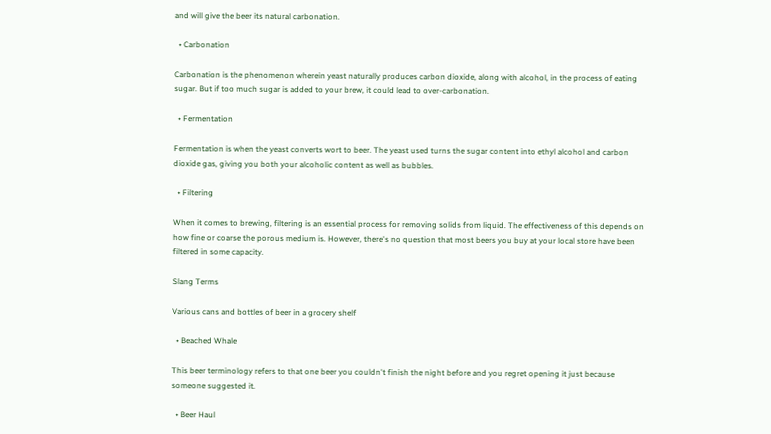and will give the beer its natural carbonation.

  • Carbonation

Carbonation is the phenomenon wherein yeast naturally produces carbon dioxide, along with alcohol, in the process of eating sugar. But if too much sugar is added to your brew, it could lead to over-carbonation.

  • Fermentation

Fermentation is when the yeast converts wort to beer. The yeast used turns the sugar content into ethyl alcohol and carbon dioxide gas, giving you both your alcoholic content as well as bubbles.

  • Filtering

When it comes to brewing, filtering is an essential process for removing solids from liquid. The effectiveness of this depends on how fine or coarse the porous medium is. However, there's no question that most beers you buy at your local store have been filtered in some capacity.

Slang Terms

Various cans and bottles of beer in a grocery shelf

  • Beached Whale

This beer terminology refers to that one beer you couldn't finish the night before and you regret opening it just because someone suggested it.

  • Beer Haul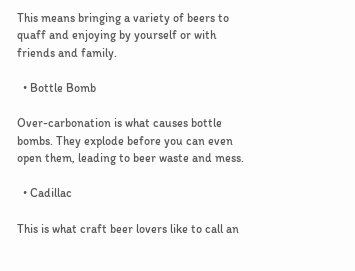This means bringing a variety of beers to quaff and enjoying by yourself or with friends and family.

  • Bottle Bomb

Over-carbonation is what causes bottle bombs. They explode before you can even open them, leading to beer waste and mess.

  • Cadillac

This is what craft beer lovers like to call an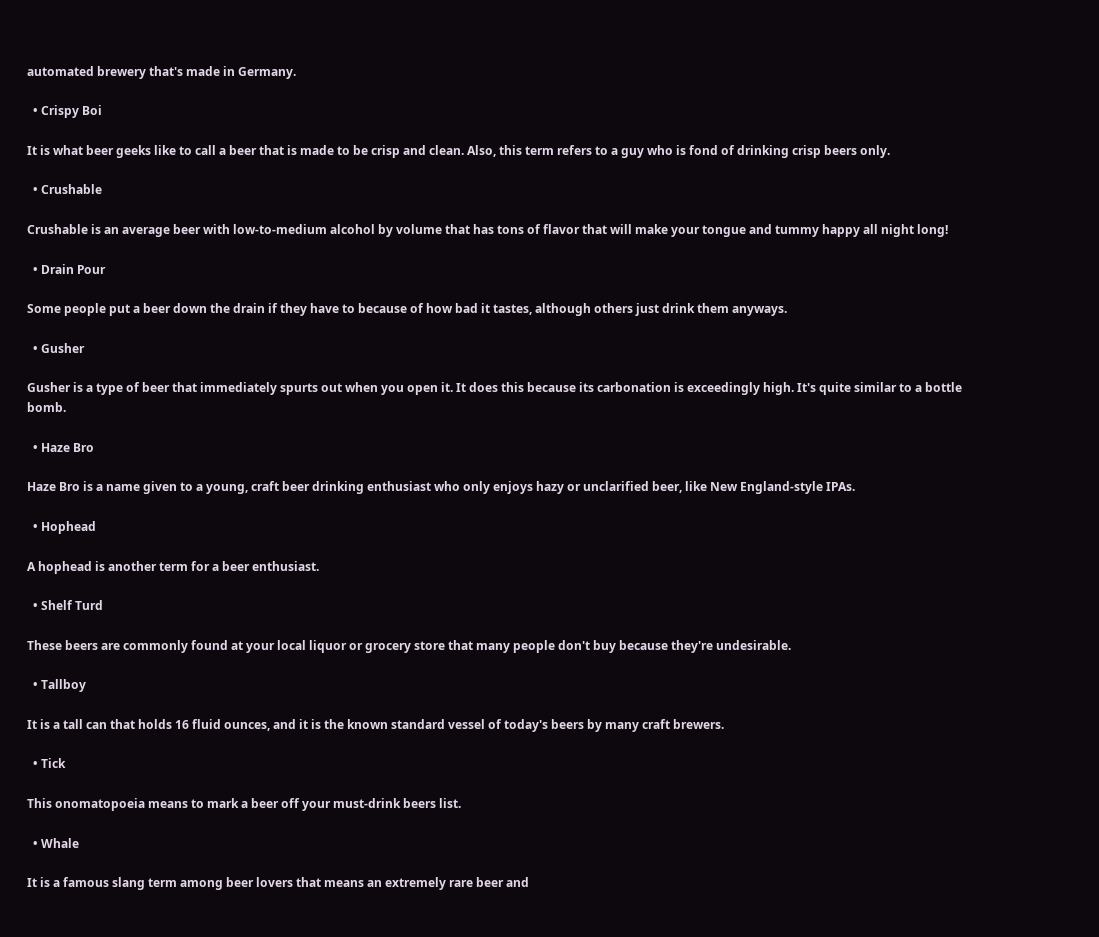automated brewery that's made in Germany.

  • Crispy Boi

It is what beer geeks like to call a beer that is made to be crisp and clean. Also, this term refers to a guy who is fond of drinking crisp beers only.

  • Crushable

Crushable is an average beer with low-to-medium alcohol by volume that has tons of flavor that will make your tongue and tummy happy all night long!

  • Drain Pour

Some people put a beer down the drain if they have to because of how bad it tastes, although others just drink them anyways.

  • Gusher

Gusher is a type of beer that immediately spurts out when you open it. It does this because its carbonation is exceedingly high. It's quite similar to a bottle bomb.

  • Haze Bro

Haze Bro is a name given to a young, craft beer drinking enthusiast who only enjoys hazy or unclarified beer, like New England-style IPAs.

  • Hophead

A hophead is another term for a beer enthusiast.

  • Shelf Turd

These beers are commonly found at your local liquor or grocery store that many people don't buy because they're undesirable.

  • Tallboy

It is a tall can that holds 16 fluid ounces, and it is the known standard vessel of today's beers by many craft brewers.

  • Tick

This onomatopoeia means to mark a beer off your must-drink beers list.

  • Whale

It is a famous slang term among beer lovers that means an extremely rare beer and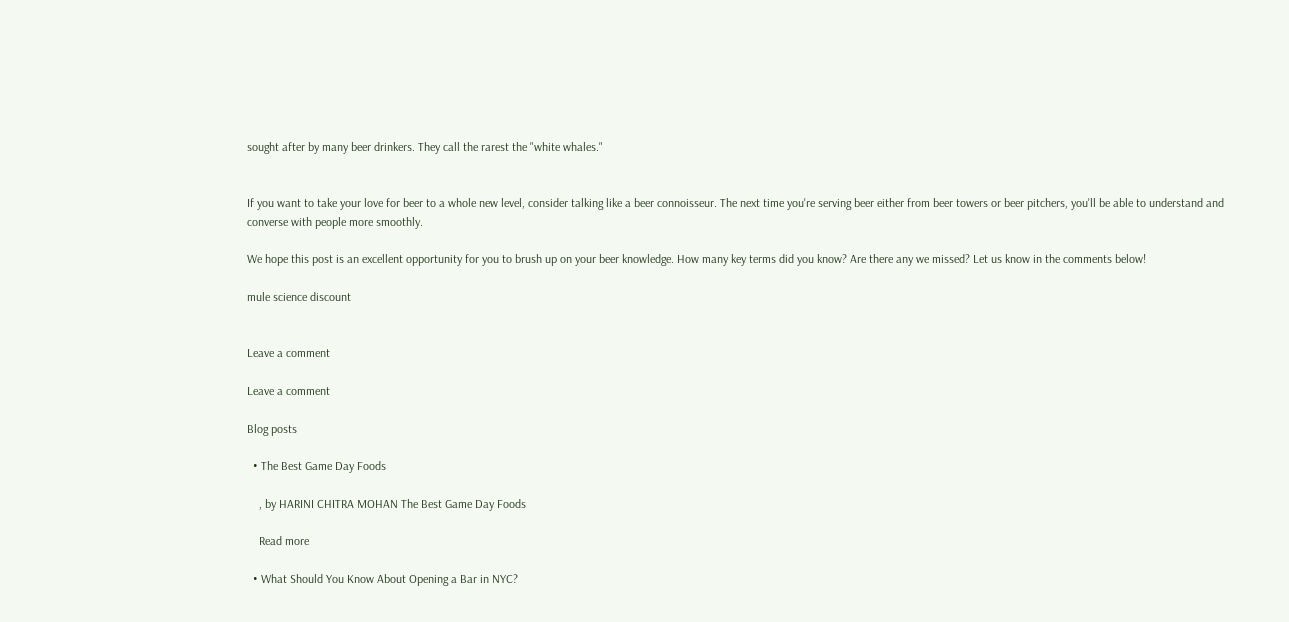sought after by many beer drinkers. They call the rarest the "white whales."


If you want to take your love for beer to a whole new level, consider talking like a beer connoisseur. The next time you're serving beer either from beer towers or beer pitchers, you'll be able to understand and converse with people more smoothly.

We hope this post is an excellent opportunity for you to brush up on your beer knowledge. How many key terms did you know? Are there any we missed? Let us know in the comments below!

mule science discount


Leave a comment

Leave a comment

Blog posts

  • The Best Game Day Foods

    , by HARINI CHITRA MOHAN The Best Game Day Foods

    Read more

  • What Should You Know About Opening a Bar in NYC?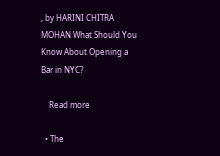, by HARINI CHITRA MOHAN What Should You Know About Opening a Bar in NYC?

    Read more

  • The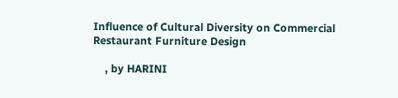Influence of Cultural Diversity on Commercial Restaurant Furniture Design

    , by HARINI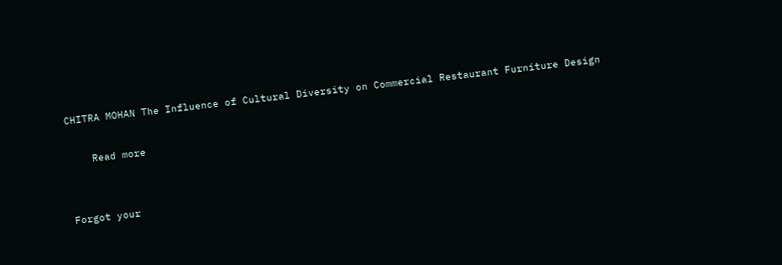CHITRA MOHAN The Influence of Cultural Diversity on Commercial Restaurant Furniture Design

    Read more


Forgot your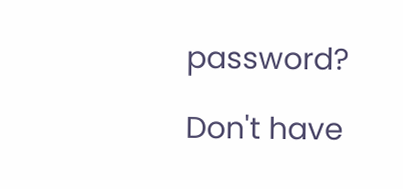password?

Don't have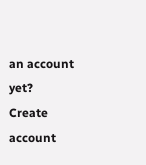an account yet?
Create account